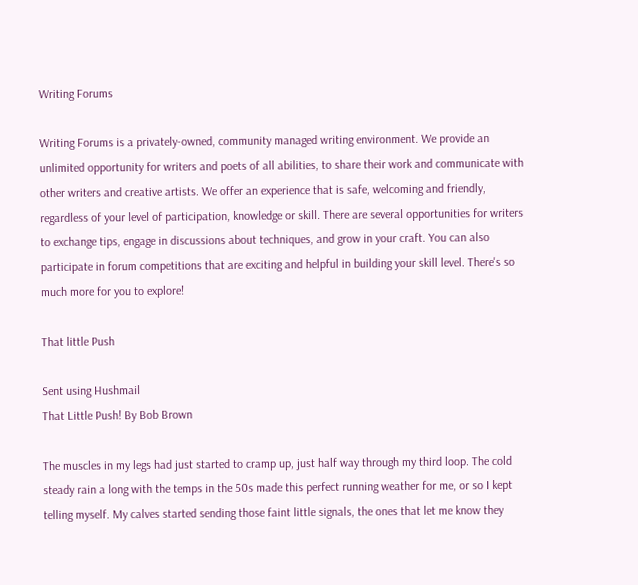Writing Forums

Writing Forums is a privately-owned, community managed writing environment. We provide an unlimited opportunity for writers and poets of all abilities, to share their work and communicate with other writers and creative artists. We offer an experience that is safe, welcoming and friendly, regardless of your level of participation, knowledge or skill. There are several opportunities for writers to exchange tips, engage in discussions about techniques, and grow in your craft. You can also participate in forum competitions that are exciting and helpful in building your skill level. There's so much more for you to explore!

That little Push

Sent using Hushmail
That Little Push! By Bob Brown

The muscles in my legs had just started to cramp up, just half way through my third loop. The cold steady rain a long with the temps in the 50s made this perfect running weather for me, or so I kept telling myself. My calves started sending those faint little signals, the ones that let me know they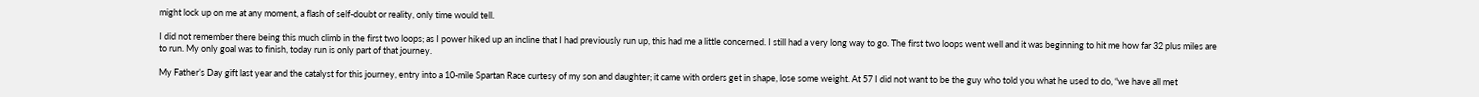might lock up on me at any moment, a flash of self-doubt or reality, only time would tell.

I did not remember there being this much climb in the first two loops; as I power hiked up an incline that I had previously run up, this had me a little concerned. I still had a very long way to go. The first two loops went well and it was beginning to hit me how far 32 plus miles are to run. My only goal was to finish, today run is only part of that journey.

My Father’s Day gift last year and the catalyst for this journey, entry into a 10-mile Spartan Race curtesy of my son and daughter; it came with orders get in shape, lose some weight. At 57 I did not want to be the guy who told you what he used to do, “we have all met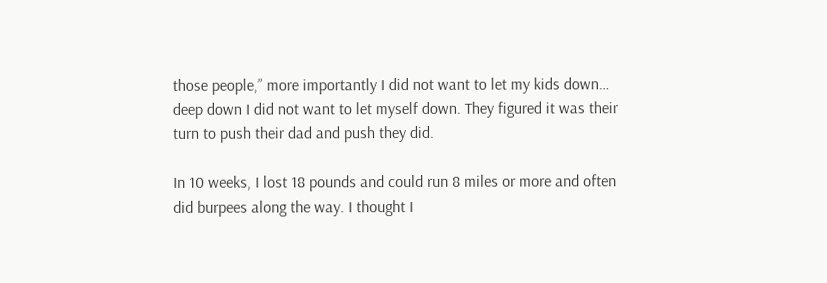those people,” more importantly I did not want to let my kids down… deep down I did not want to let myself down. They figured it was their turn to push their dad and push they did.

In 10 weeks, I lost 18 pounds and could run 8 miles or more and often did burpees along the way. I thought I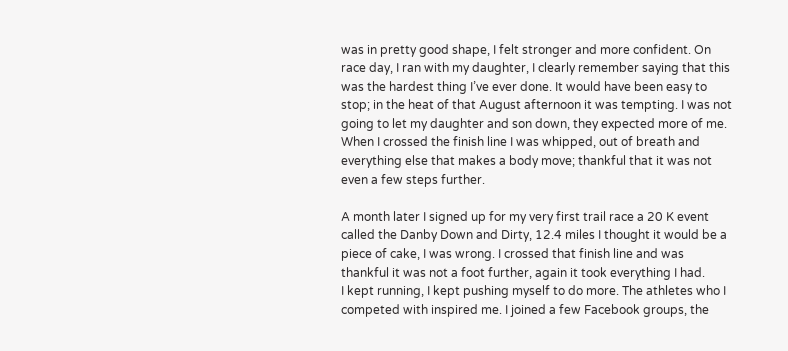was in pretty good shape, I felt stronger and more confident. On race day, I ran with my daughter, I clearly remember saying that this was the hardest thing I’ve ever done. It would have been easy to stop; in the heat of that August afternoon it was tempting. I was not going to let my daughter and son down, they expected more of me. When I crossed the finish line I was whipped, out of breath and everything else that makes a body move; thankful that it was not even a few steps further.

A month later I signed up for my very first trail race a 20 K event called the Danby Down and Dirty, 12.4 miles I thought it would be a piece of cake, I was wrong. I crossed that finish line and was thankful it was not a foot further, again it took everything I had.
I kept running, I kept pushing myself to do more. The athletes who I competed with inspired me. I joined a few Facebook groups, the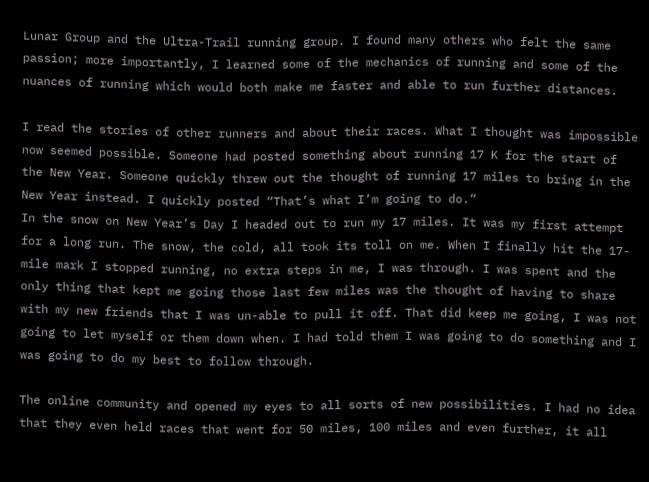Lunar Group and the Ultra-Trail running group. I found many others who felt the same passion; more importantly, I learned some of the mechanics of running and some of the nuances of running which would both make me faster and able to run further distances.

I read the stories of other runners and about their races. What I thought was impossible now seemed possible. Someone had posted something about running 17 K for the start of the New Year. Someone quickly threw out the thought of running 17 miles to bring in the New Year instead. I quickly posted “That’s what I’m going to do.”
In the snow on New Year’s Day I headed out to run my 17 miles. It was my first attempt for a long run. The snow, the cold, all took its toll on me. When I finally hit the 17-mile mark I stopped running, no extra steps in me, I was through. I was spent and the only thing that kept me going those last few miles was the thought of having to share with my new friends that I was un-able to pull it off. That did keep me going, I was not going to let myself or them down when. I had told them I was going to do something and I was going to do my best to follow through.

The online community and opened my eyes to all sorts of new possibilities. I had no idea that they even held races that went for 50 miles, 100 miles and even further, it all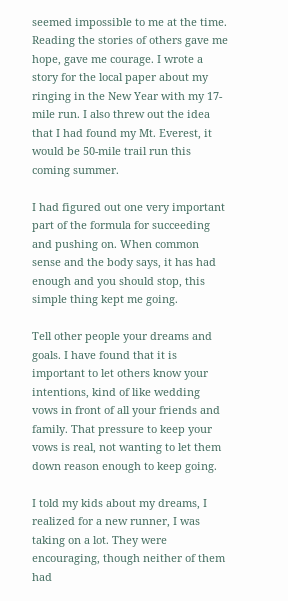seemed impossible to me at the time. Reading the stories of others gave me hope, gave me courage. I wrote a story for the local paper about my ringing in the New Year with my 17-mile run. I also threw out the idea that I had found my Mt. Everest, it would be 50-mile trail run this coming summer.

I had figured out one very important part of the formula for succeeding and pushing on. When common sense and the body says, it has had enough and you should stop, this simple thing kept me going.

Tell other people your dreams and goals. I have found that it is important to let others know your intentions, kind of like wedding vows in front of all your friends and family. That pressure to keep your vows is real, not wanting to let them down reason enough to keep going.

I told my kids about my dreams, I realized for a new runner, I was taking on a lot. They were encouraging, though neither of them had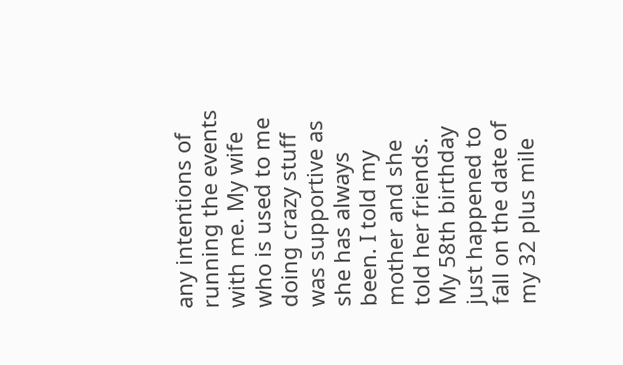any intentions of running the events with me. My wife who is used to me doing crazy stuff was supportive as she has always been. I told my mother and she told her friends.
My 58th birthday just happened to fall on the date of my 32 plus mile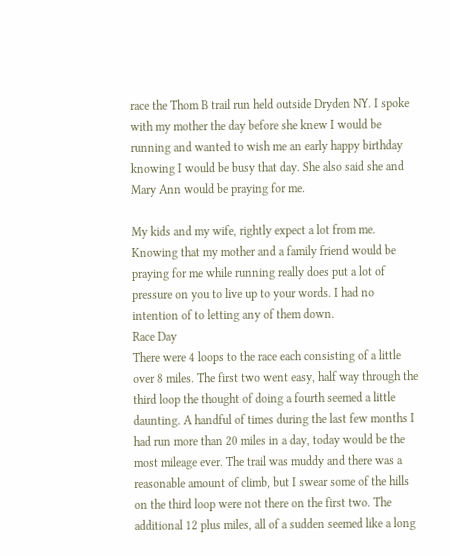race the Thom B trail run held outside Dryden NY. I spoke with my mother the day before she knew I would be running and wanted to wish me an early happy birthday knowing I would be busy that day. She also said she and Mary Ann would be praying for me.

My kids and my wife, rightly expect a lot from me. Knowing that my mother and a family friend would be praying for me while running really does put a lot of pressure on you to live up to your words. I had no intention of to letting any of them down.
Race Day
There were 4 loops to the race each consisting of a little over 8 miles. The first two went easy, half way through the third loop the thought of doing a fourth seemed a little daunting. A handful of times during the last few months I had run more than 20 miles in a day, today would be the most mileage ever. The trail was muddy and there was a reasonable amount of climb, but I swear some of the hills on the third loop were not there on the first two. The additional 12 plus miles, all of a sudden seemed like a long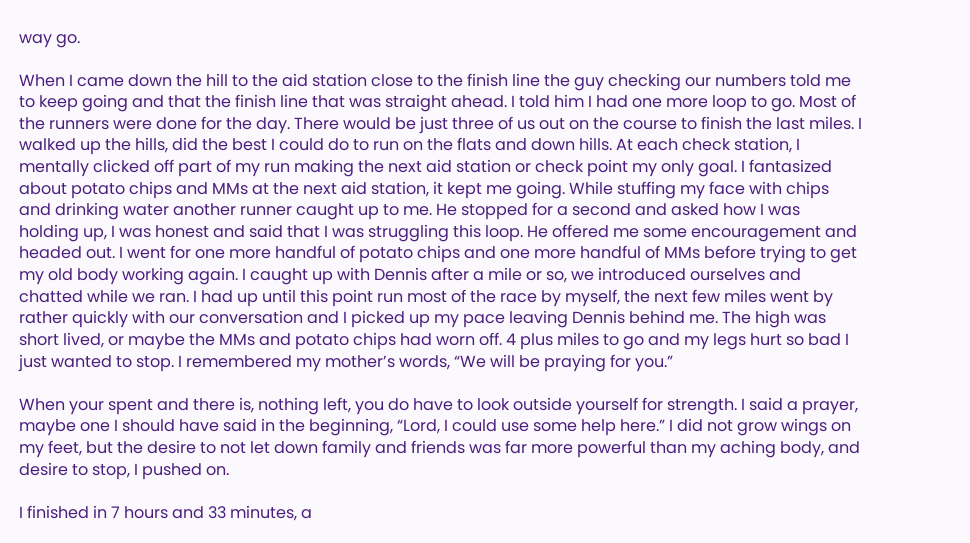way go.

When I came down the hill to the aid station close to the finish line the guy checking our numbers told me to keep going and that the finish line that was straight ahead. I told him I had one more loop to go. Most of the runners were done for the day. There would be just three of us out on the course to finish the last miles. I walked up the hills, did the best I could do to run on the flats and down hills. At each check station, I mentally clicked off part of my run making the next aid station or check point my only goal. I fantasized about potato chips and MMs at the next aid station, it kept me going. While stuffing my face with chips and drinking water another runner caught up to me. He stopped for a second and asked how I was holding up, I was honest and said that I was struggling this loop. He offered me some encouragement and headed out. I went for one more handful of potato chips and one more handful of MMs before trying to get my old body working again. I caught up with Dennis after a mile or so, we introduced ourselves and chatted while we ran. I had up until this point run most of the race by myself, the next few miles went by rather quickly with our conversation and I picked up my pace leaving Dennis behind me. The high was short lived, or maybe the MMs and potato chips had worn off. 4 plus miles to go and my legs hurt so bad I just wanted to stop. I remembered my mother’s words, “We will be praying for you.”

When your spent and there is, nothing left, you do have to look outside yourself for strength. I said a prayer, maybe one I should have said in the beginning, “Lord, I could use some help here.” I did not grow wings on my feet, but the desire to not let down family and friends was far more powerful than my aching body, and desire to stop, I pushed on.

I finished in 7 hours and 33 minutes, a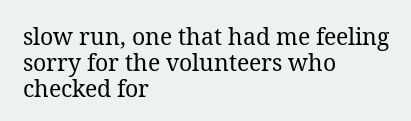slow run, one that had me feeling sorry for the volunteers who checked for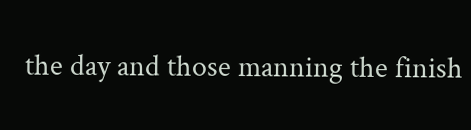the day and those manning the finish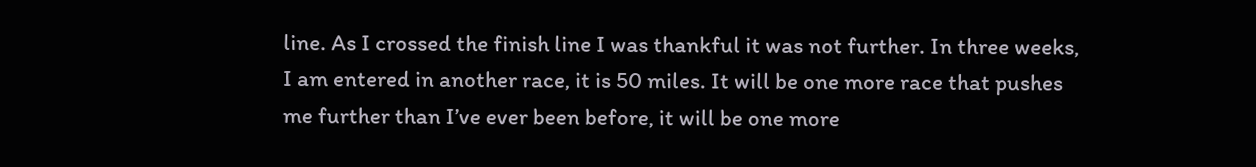line. As I crossed the finish line I was thankful it was not further. In three weeks, I am entered in another race, it is 50 miles. It will be one more race that pushes me further than I’ve ever been before, it will be one more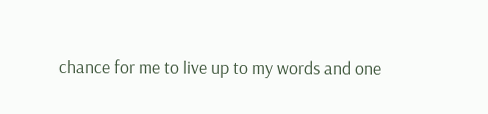chance for me to live up to my words and one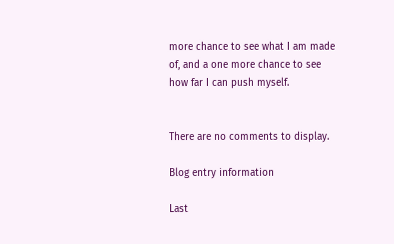more chance to see what I am made of, and a one more chance to see how far I can push myself.


There are no comments to display.

Blog entry information

Last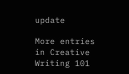update

More entries in Creative Writing 101